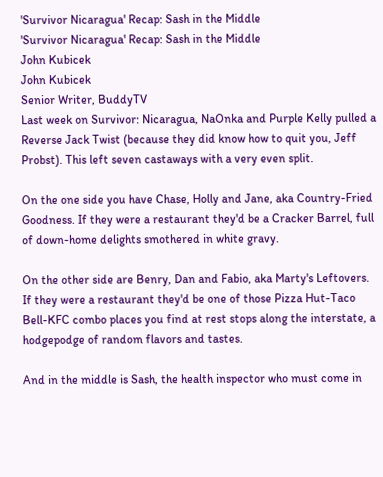'Survivor Nicaragua' Recap: Sash in the Middle
'Survivor Nicaragua' Recap: Sash in the Middle
John Kubicek
John Kubicek
Senior Writer, BuddyTV
Last week on Survivor: Nicaragua, NaOnka and Purple Kelly pulled a Reverse Jack Twist (because they did know how to quit you, Jeff Probst). This left seven castaways with a very even split.

On the one side you have Chase, Holly and Jane, aka Country-Fried Goodness. If they were a restaurant they'd be a Cracker Barrel, full of down-home delights smothered in white gravy.

On the other side are Benry, Dan and Fabio, aka Marty's Leftovers. If they were a restaurant they'd be one of those Pizza Hut-Taco Bell-KFC combo places you find at rest stops along the interstate, a hodgepodge of random flavors and tastes.

And in the middle is Sash, the health inspector who must come in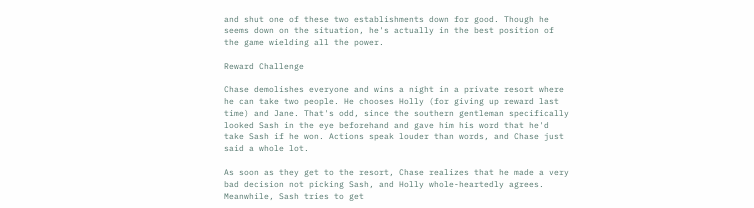and shut one of these two establishments down for good. Though he seems down on the situation, he's actually in the best position of the game wielding all the power.

Reward Challenge

Chase demolishes everyone and wins a night in a private resort where he can take two people. He chooses Holly (for giving up reward last time) and Jane. That's odd, since the southern gentleman specifically looked Sash in the eye beforehand and gave him his word that he'd take Sash if he won. Actions speak louder than words, and Chase just said a whole lot.

As soon as they get to the resort, Chase realizes that he made a very bad decision not picking Sash, and Holly whole-heartedly agrees. Meanwhile, Sash tries to get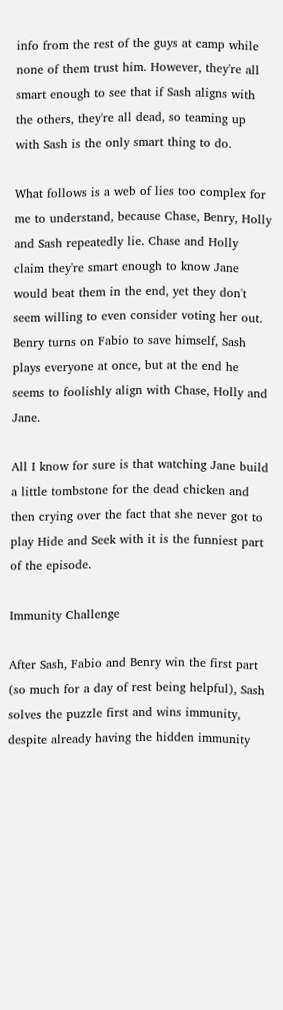info from the rest of the guys at camp while none of them trust him. However, they're all smart enough to see that if Sash aligns with the others, they're all dead, so teaming up with Sash is the only smart thing to do.

What follows is a web of lies too complex for me to understand, because Chase, Benry, Holly and Sash repeatedly lie. Chase and Holly claim they're smart enough to know Jane would beat them in the end, yet they don't seem willing to even consider voting her out. Benry turns on Fabio to save himself, Sash plays everyone at once, but at the end he seems to foolishly align with Chase, Holly and Jane.

All I know for sure is that watching Jane build a little tombstone for the dead chicken and then crying over the fact that she never got to play Hide and Seek with it is the funniest part of the episode.

Immunity Challenge

After Sash, Fabio and Benry win the first part (so much for a day of rest being helpful), Sash solves the puzzle first and wins immunity, despite already having the hidden immunity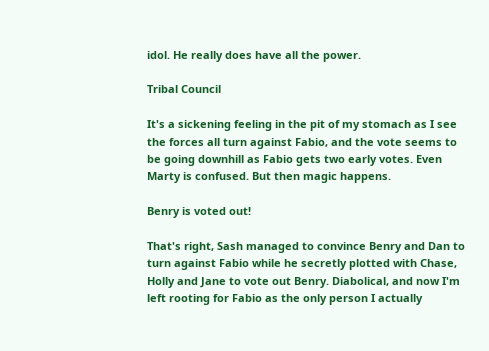idol. He really does have all the power.

Tribal Council

It's a sickening feeling in the pit of my stomach as I see the forces all turn against Fabio, and the vote seems to be going downhill as Fabio gets two early votes. Even Marty is confused. But then magic happens.

Benry is voted out!

That's right, Sash managed to convince Benry and Dan to turn against Fabio while he secretly plotted with Chase, Holly and Jane to vote out Benry. Diabolical, and now I'm left rooting for Fabio as the only person I actually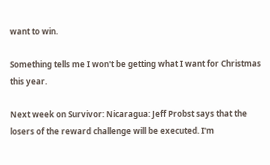want to win.

Something tells me I won't be getting what I want for Christmas this year.

Next week on Survivor: Nicaragua: Jeff Probst says that the losers of the reward challenge will be executed. I'm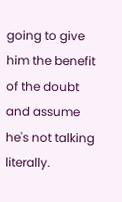going to give him the benefit of the doubt and assume he's not talking literally.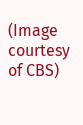(Image courtesy of CBS)